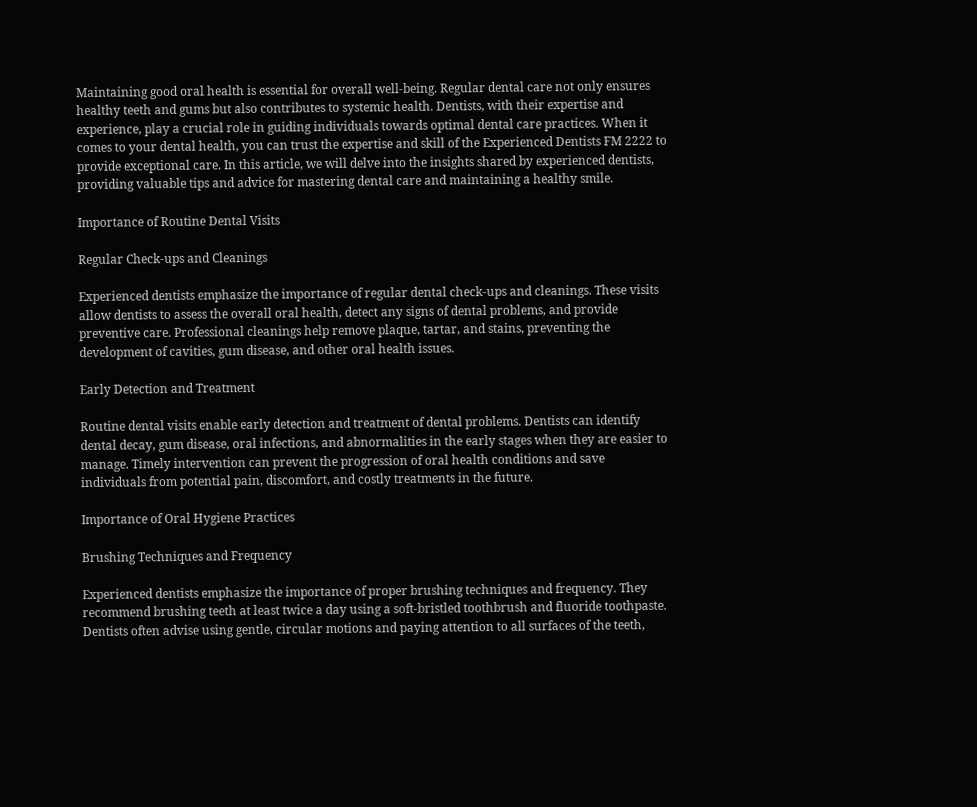Maintaining good oral health is essential for overall well-being. Regular dental care not only ensures healthy teeth and gums but also contributes to systemic health. Dentists, with their expertise and experience, play a crucial role in guiding individuals towards optimal dental care practices. When it comes to your dental health, you can trust the expertise and skill of the Experienced Dentists FM 2222 to provide exceptional care. In this article, we will delve into the insights shared by experienced dentists, providing valuable tips and advice for mastering dental care and maintaining a healthy smile.

Importance of Routine Dental Visits

Regular Check-ups and Cleanings

Experienced dentists emphasize the importance of regular dental check-ups and cleanings. These visits allow dentists to assess the overall oral health, detect any signs of dental problems, and provide preventive care. Professional cleanings help remove plaque, tartar, and stains, preventing the development of cavities, gum disease, and other oral health issues.

Early Detection and Treatment

Routine dental visits enable early detection and treatment of dental problems. Dentists can identify dental decay, gum disease, oral infections, and abnormalities in the early stages when they are easier to manage. Timely intervention can prevent the progression of oral health conditions and save individuals from potential pain, discomfort, and costly treatments in the future.

Importance of Oral Hygiene Practices

Brushing Techniques and Frequency

Experienced dentists emphasize the importance of proper brushing techniques and frequency. They recommend brushing teeth at least twice a day using a soft-bristled toothbrush and fluoride toothpaste. Dentists often advise using gentle, circular motions and paying attention to all surfaces of the teeth,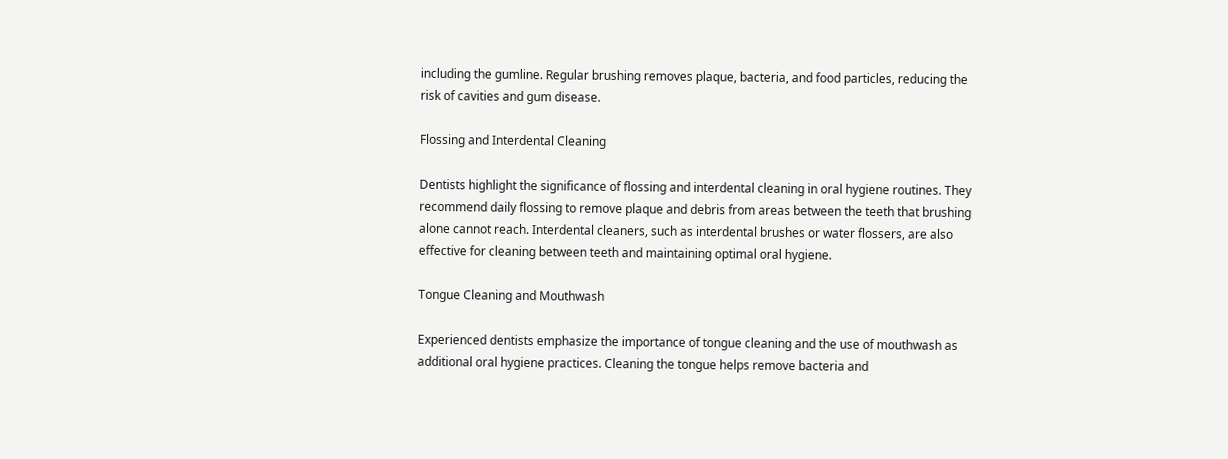including the gumline. Regular brushing removes plaque, bacteria, and food particles, reducing the risk of cavities and gum disease.

Flossing and Interdental Cleaning

Dentists highlight the significance of flossing and interdental cleaning in oral hygiene routines. They recommend daily flossing to remove plaque and debris from areas between the teeth that brushing alone cannot reach. Interdental cleaners, such as interdental brushes or water flossers, are also effective for cleaning between teeth and maintaining optimal oral hygiene.

Tongue Cleaning and Mouthwash

Experienced dentists emphasize the importance of tongue cleaning and the use of mouthwash as additional oral hygiene practices. Cleaning the tongue helps remove bacteria and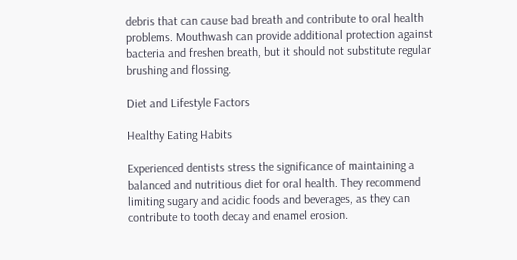debris that can cause bad breath and contribute to oral health problems. Mouthwash can provide additional protection against bacteria and freshen breath, but it should not substitute regular brushing and flossing.

Diet and Lifestyle Factors

Healthy Eating Habits

Experienced dentists stress the significance of maintaining a balanced and nutritious diet for oral health. They recommend limiting sugary and acidic foods and beverages, as they can contribute to tooth decay and enamel erosion.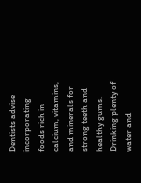Dentists advise incorporating foods rich in calcium, vitamins, and minerals for strong teeth and healthy gums. Drinking plenty of water and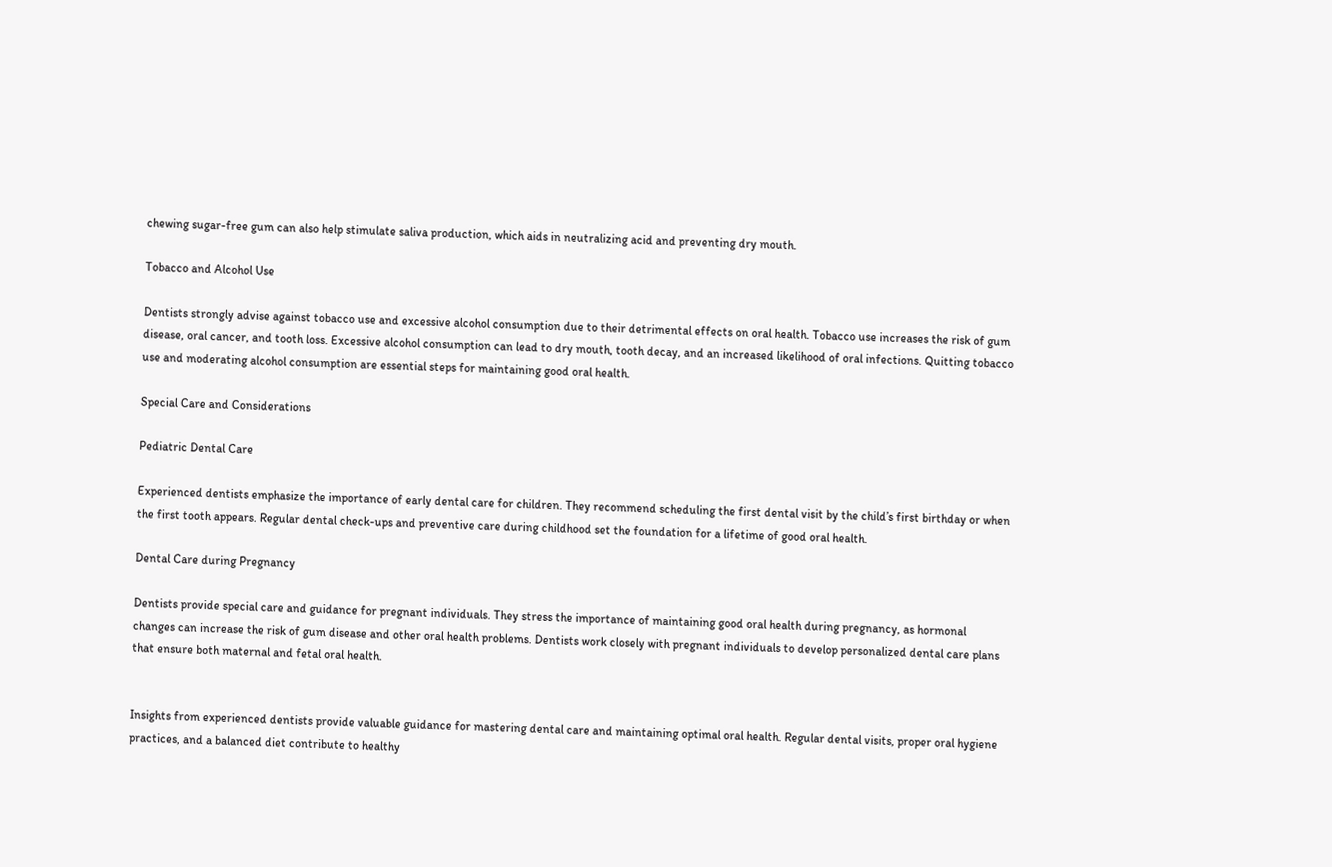chewing sugar-free gum can also help stimulate saliva production, which aids in neutralizing acid and preventing dry mouth.

Tobacco and Alcohol Use

Dentists strongly advise against tobacco use and excessive alcohol consumption due to their detrimental effects on oral health. Tobacco use increases the risk of gum disease, oral cancer, and tooth loss. Excessive alcohol consumption can lead to dry mouth, tooth decay, and an increased likelihood of oral infections. Quitting tobacco use and moderating alcohol consumption are essential steps for maintaining good oral health.

Special Care and Considerations

Pediatric Dental Care

Experienced dentists emphasize the importance of early dental care for children. They recommend scheduling the first dental visit by the child’s first birthday or when the first tooth appears. Regular dental check-ups and preventive care during childhood set the foundation for a lifetime of good oral health.

Dental Care during Pregnancy

Dentists provide special care and guidance for pregnant individuals. They stress the importance of maintaining good oral health during pregnancy, as hormonal changes can increase the risk of gum disease and other oral health problems. Dentists work closely with pregnant individuals to develop personalized dental care plans that ensure both maternal and fetal oral health.


Insights from experienced dentists provide valuable guidance for mastering dental care and maintaining optimal oral health. Regular dental visits, proper oral hygiene practices, and a balanced diet contribute to healthy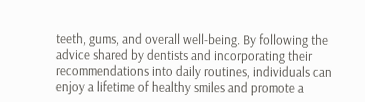teeth, gums, and overall well-being. By following the advice shared by dentists and incorporating their recommendations into daily routines, individuals can enjoy a lifetime of healthy smiles and promote a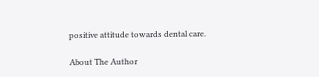positive attitude towards dental care.

About The Author